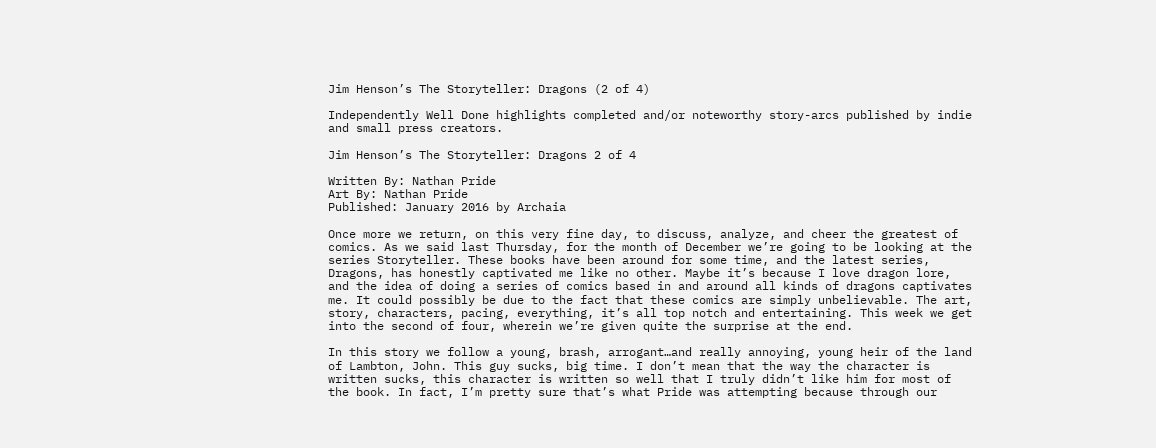Jim Henson’s The Storyteller: Dragons (2 of 4)

Independently Well Done highlights completed and/or noteworthy story-arcs published by indie and small press creators.

Jim Henson’s The Storyteller: Dragons 2 of 4

Written By: Nathan Pride
Art By: Nathan Pride
Published: January 2016 by Archaia

Once more we return, on this very fine day, to discuss, analyze, and cheer the greatest of comics. As we said last Thursday, for the month of December we’re going to be looking at the series Storyteller. These books have been around for some time, and the latest series, Dragons, has honestly captivated me like no other. Maybe it’s because I love dragon lore, and the idea of doing a series of comics based in and around all kinds of dragons captivates me. It could possibly be due to the fact that these comics are simply unbelievable. The art, story, characters, pacing, everything, it’s all top notch and entertaining. This week we get into the second of four, wherein we’re given quite the surprise at the end.

In this story we follow a young, brash, arrogant…and really annoying, young heir of the land of Lambton, John. This guy sucks, big time. I don’t mean that the way the character is written sucks, this character is written so well that I truly didn’t like him for most of the book. In fact, I’m pretty sure that’s what Pride was attempting because through our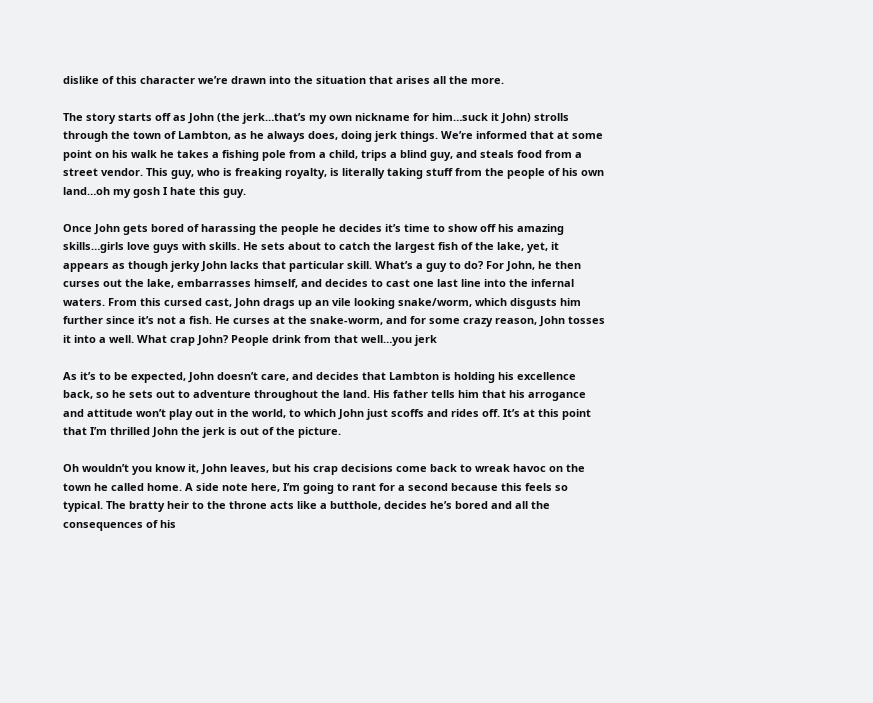dislike of this character we’re drawn into the situation that arises all the more.

The story starts off as John (the jerk…that’s my own nickname for him…suck it John) strolls through the town of Lambton, as he always does, doing jerk things. We’re informed that at some point on his walk he takes a fishing pole from a child, trips a blind guy, and steals food from a street vendor. This guy, who is freaking royalty, is literally taking stuff from the people of his own land…oh my gosh I hate this guy.

Once John gets bored of harassing the people he decides it’s time to show off his amazing skills…girls love guys with skills. He sets about to catch the largest fish of the lake, yet, it appears as though jerky John lacks that particular skill. What’s a guy to do? For John, he then curses out the lake, embarrasses himself, and decides to cast one last line into the infernal waters. From this cursed cast, John drags up an vile looking snake/worm, which disgusts him further since it’s not a fish. He curses at the snake-worm, and for some crazy reason, John tosses it into a well. What crap John? People drink from that well…you jerk

As it’s to be expected, John doesn’t care, and decides that Lambton is holding his excellence back, so he sets out to adventure throughout the land. His father tells him that his arrogance and attitude won’t play out in the world, to which John just scoffs and rides off. It’s at this point that I’m thrilled John the jerk is out of the picture.

Oh wouldn’t you know it, John leaves, but his crap decisions come back to wreak havoc on the town he called home. A side note here, I’m going to rant for a second because this feels so typical. The bratty heir to the throne acts like a butthole, decides he’s bored and all the consequences of his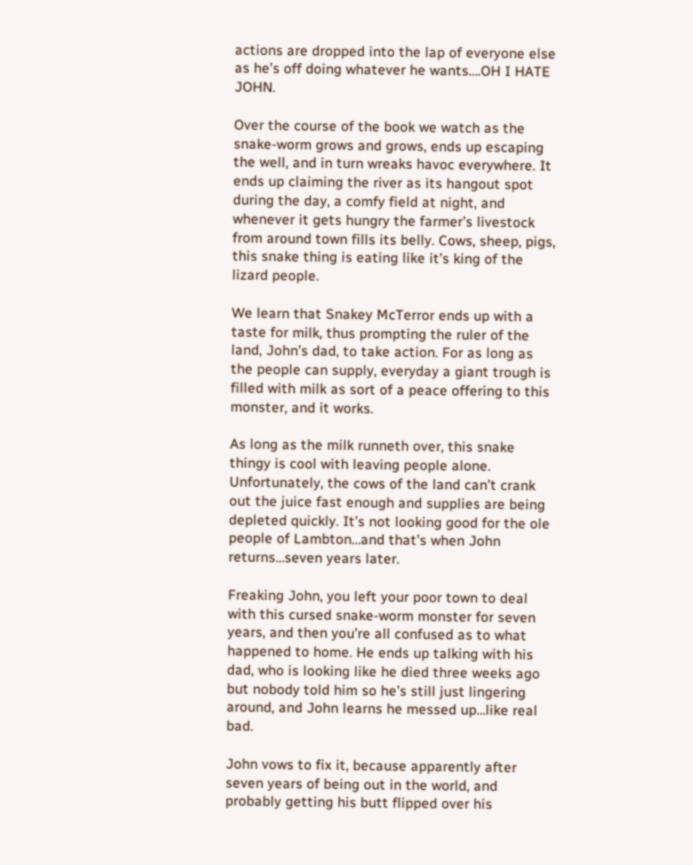actions are dropped into the lap of everyone else as he’s off doing whatever he wants….OH I HATE JOHN.

Over the course of the book we watch as the snake-worm grows and grows, ends up escaping the well, and in turn wreaks havoc everywhere. It ends up claiming the river as its hangout spot during the day, a comfy field at night, and whenever it gets hungry the farmer’s livestock from around town fills its belly. Cows, sheep, pigs, this snake thing is eating like it’s king of the lizard people.

We learn that Snakey McTerror ends up with a taste for milk, thus prompting the ruler of the land, John’s dad, to take action. For as long as the people can supply, everyday a giant trough is filled with milk as sort of a peace offering to this monster, and it works.

As long as the milk runneth over, this snake thingy is cool with leaving people alone. Unfortunately, the cows of the land can’t crank out the juice fast enough and supplies are being depleted quickly. It’s not looking good for the ole people of Lambton…and that’s when John returns…seven years later.

Freaking John, you left your poor town to deal with this cursed snake-worm monster for seven years, and then you’re all confused as to what happened to home. He ends up talking with his dad, who is looking like he died three weeks ago but nobody told him so he’s still just lingering around, and John learns he messed up…like real bad.

John vows to fix it, because apparently after seven years of being out in the world, and probably getting his butt flipped over his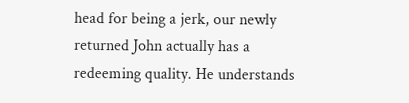head for being a jerk, our newly returned John actually has a redeeming quality. He understands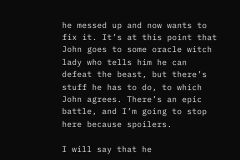he messed up and now wants to fix it. It’s at this point that John goes to some oracle witch lady who tells him he can defeat the beast, but there’s stuff he has to do, to which John agrees. There’s an epic battle, and I’m going to stop here because spoilers.

I will say that he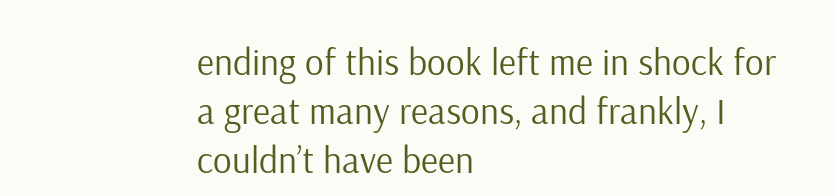ending of this book left me in shock for a great many reasons, and frankly, I couldn’t have been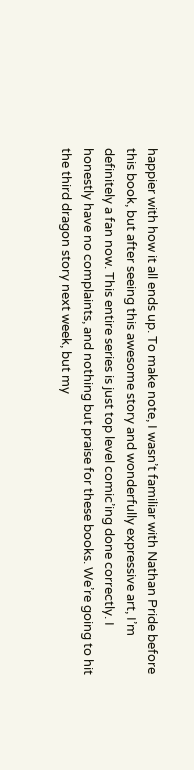happier with how it all ends up. To make note, I wasn’t familiar with Nathan Pride before this book, but after seeing this awesome story and wonderfully expressive art, I’m definitely a fan now. This entire series is just top level comic’ing done correctly. I honestly have no complaints, and nothing but praise for these books. We’re going to hit the third dragon story next week, but my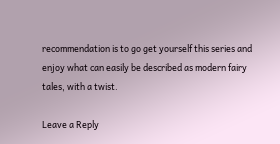recommendation is to go get yourself this series and enjoy what can easily be described as modern fairy tales, with a twist.

Leave a Reply